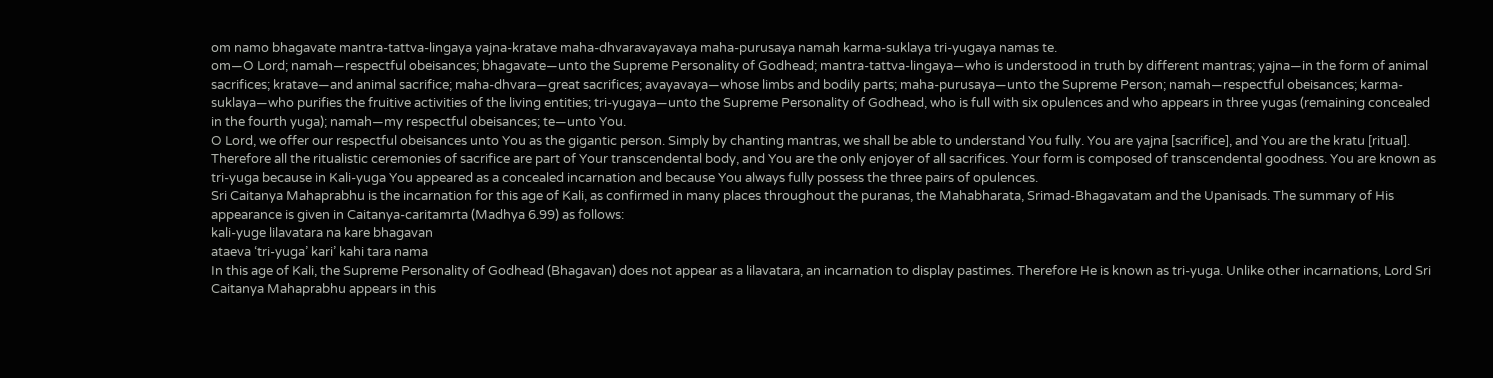om namo bhagavate mantra-tattva-lingaya yajna-kratave maha-dhvaravayavaya maha-purusaya namah karma-suklaya tri-yugaya namas te.
om—O Lord; namah—respectful obeisances; bhagavate—unto the Supreme Personality of Godhead; mantra-tattva-lingaya—who is understood in truth by different mantras; yajna—in the form of animal sacrifices; kratave—and animal sacrifice; maha-dhvara—great sacrifices; avayavaya—whose limbs and bodily parts; maha-purusaya—unto the Supreme Person; namah—respectful obeisances; karma-suklaya—who purifies the fruitive activities of the living entities; tri-yugaya—unto the Supreme Personality of Godhead, who is full with six opulences and who appears in three yugas (remaining concealed in the fourth yuga); namah—my respectful obeisances; te—unto You.
O Lord, we offer our respectful obeisances unto You as the gigantic person. Simply by chanting mantras, we shall be able to understand You fully. You are yajna [sacrifice], and You are the kratu [ritual]. Therefore all the ritualistic ceremonies of sacrifice are part of Your transcendental body, and You are the only enjoyer of all sacrifices. Your form is composed of transcendental goodness. You are known as tri-yuga because in Kali-yuga You appeared as a concealed incarnation and because You always fully possess the three pairs of opulences.
Sri Caitanya Mahaprabhu is the incarnation for this age of Kali, as confirmed in many places throughout the puranas, the Mahabharata, Srimad-Bhagavatam and the Upanisads. The summary of His appearance is given in Caitanya-caritamrta (Madhya 6.99) as follows:
kali-yuge lilavatara na kare bhagavan
ataeva ‘tri-yuga’ kari’ kahi tara nama
In this age of Kali, the Supreme Personality of Godhead (Bhagavan) does not appear as a lilavatara, an incarnation to display pastimes. Therefore He is known as tri-yuga. Unlike other incarnations, Lord Sri Caitanya Mahaprabhu appears in this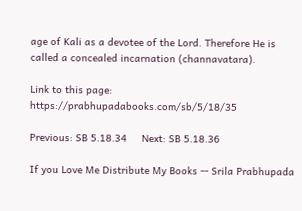age of Kali as a devotee of the Lord. Therefore He is called a concealed incarnation (channavatara).

Link to this page: https://prabhupadabooks.com/sb/5/18/35

Previous: SB 5.18.34     Next: SB 5.18.36

If you Love Me Distribute My Books -- Srila Prabhupada